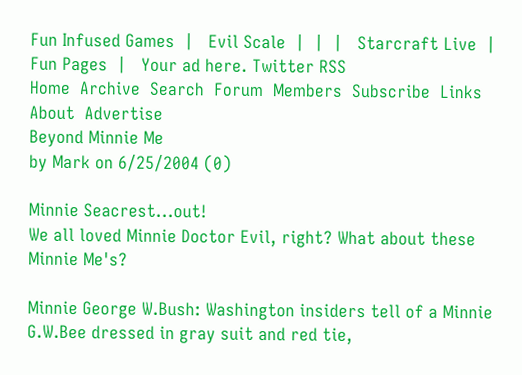Fun Infused Games  |   Evil Scale  |  |  |   Starcraft Live  |   Fun Pages  |   Your ad here. Twitter RSS
Home  Archive  Search  Forum  Members  Subscribe  Links  About  Advertise
Beyond Minnie Me
by Mark on 6/25/2004 (0)

Minnie Seacrest...out!
We all loved Minnie Doctor Evil, right? What about these Minnie Me's?

Minnie George W.Bush: Washington insiders tell of a Minnie G.W.Bee dressed in gray suit and red tie,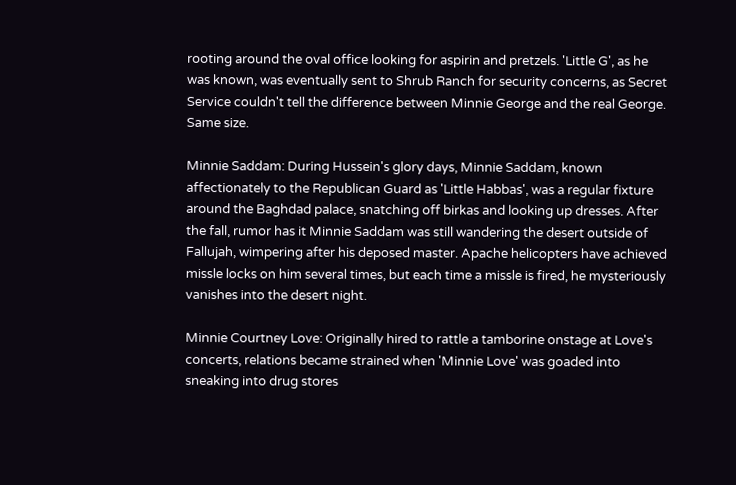rooting around the oval office looking for aspirin and pretzels. 'Little G', as he was known, was eventually sent to Shrub Ranch for security concerns, as Secret Service couldn't tell the difference between Minnie George and the real George. Same size.

Minnie Saddam: During Hussein's glory days, Minnie Saddam, known affectionately to the Republican Guard as 'Little Habbas', was a regular fixture around the Baghdad palace, snatching off birkas and looking up dresses. After the fall, rumor has it Minnie Saddam was still wandering the desert outside of Fallujah, wimpering after his deposed master. Apache helicopters have achieved missle locks on him several times, but each time a missle is fired, he mysteriously vanishes into the desert night.

Minnie Courtney Love: Originally hired to rattle a tamborine onstage at Love's concerts, relations became strained when 'Minnie Love' was goaded into sneaking into drug stores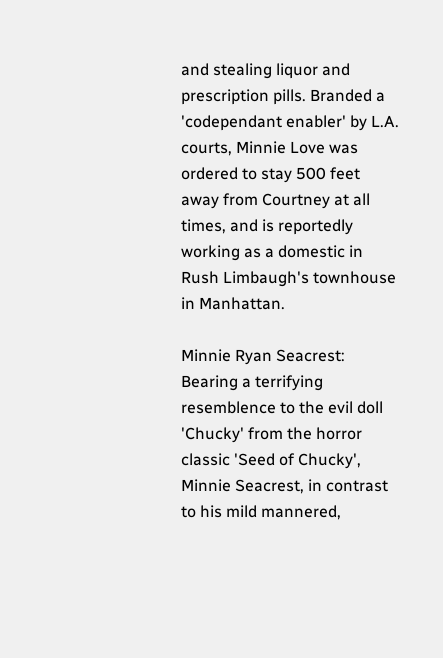and stealing liquor and prescription pills. Branded a 'codependant enabler' by L.A. courts, Minnie Love was ordered to stay 500 feet away from Courtney at all times, and is reportedly working as a domestic in Rush Limbaugh's townhouse in Manhattan.

Minnie Ryan Seacrest: Bearing a terrifying resemblence to the evil doll 'Chucky' from the horror classic 'Seed of Chucky', Minnie Seacrest, in contrast to his mild mannered,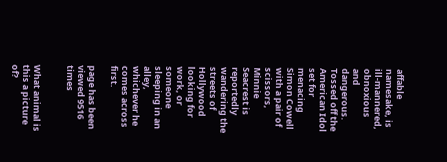affable namesake, is ill-mannered, obnoxious and dangerous. Tossed off the American Idol set for menacing Simon Cowell with a pair of scissors, Minnie Seacrest is reportedly wandering the streets of Hollywood looking for work, or someone sleeping in an alley, whichever he comes across first.

page has been viewed 9516 times


What animal is this a picture of?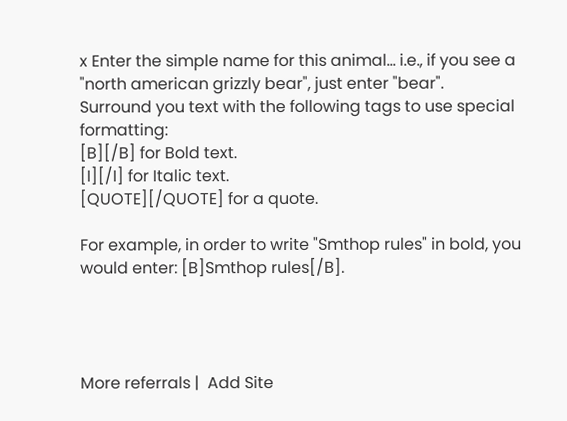x Enter the simple name for this animal... i.e., if you see a "north american grizzly bear", just enter "bear".
Surround you text with the following tags to use special formatting:
[B][/B] for Bold text.
[I][/I] for Italic text.
[QUOTE][/QUOTE] for a quote.

For example, in order to write "Smthop rules" in bold, you would enter: [B]Smthop rules[/B].




More referrals |  Add Site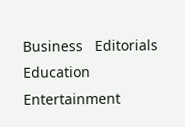Business   Editorials   Education   Entertainment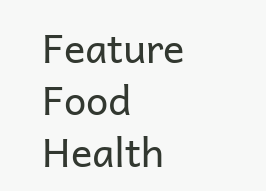Feature   Food   Health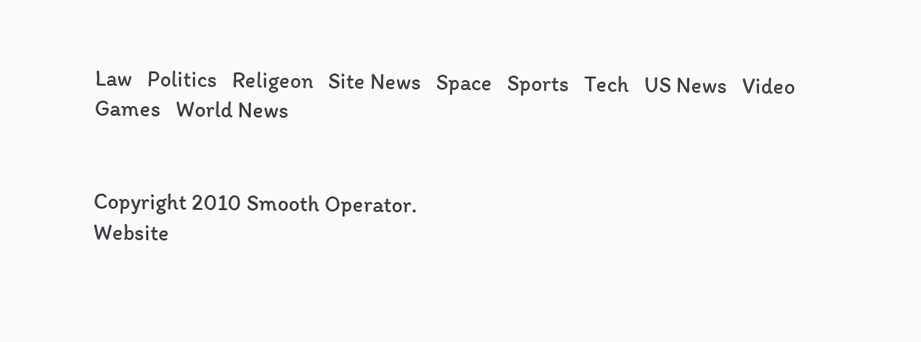Law   Politics   Religeon   Site News   Space   Sports   Tech   US News   Video Games   World News


Copyright 2010 Smooth Operator.
Website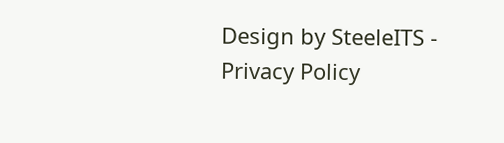Design by SteeleITS - Privacy Policy